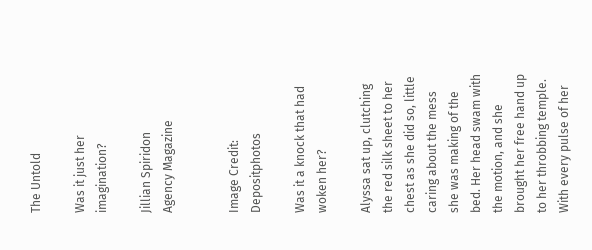The Untold

Was it just her imagination?

Jillian Spiridon
Agency Magazine


Image Credit: Depositphotos

Was it a knock that had woken her?

Alyssa sat up, clutching the red silk sheet to her chest as she did so, little caring about the mess she was making of the bed. Her head swam with the motion, and she brought her free hand up to her throbbing temple. With every pulse of her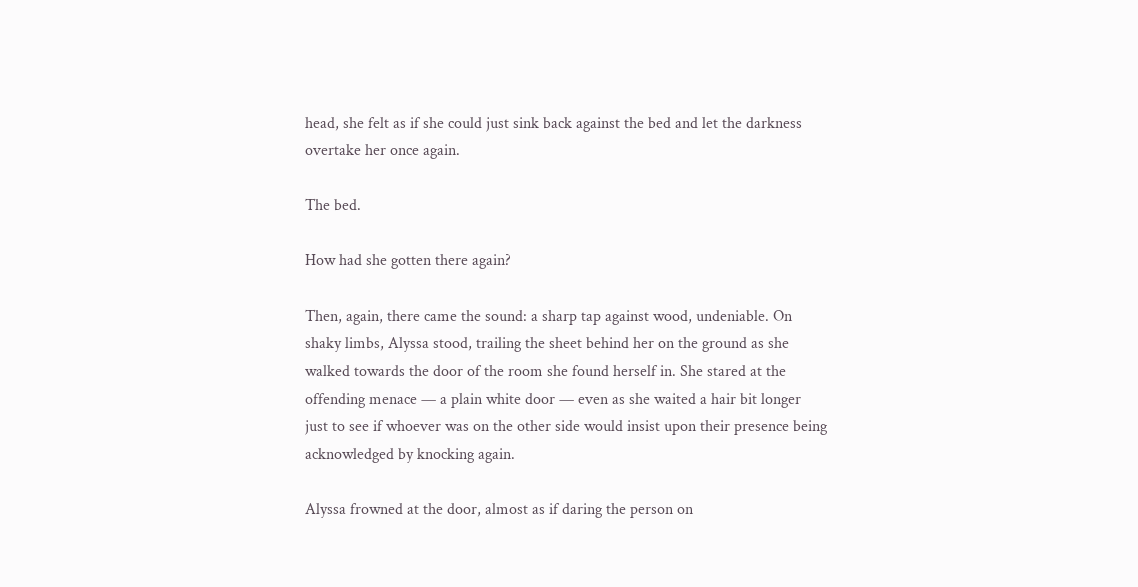head, she felt as if she could just sink back against the bed and let the darkness overtake her once again.

The bed.

How had she gotten there again?

Then, again, there came the sound: a sharp tap against wood, undeniable. On shaky limbs, Alyssa stood, trailing the sheet behind her on the ground as she walked towards the door of the room she found herself in. She stared at the offending menace — a plain white door — even as she waited a hair bit longer just to see if whoever was on the other side would insist upon their presence being acknowledged by knocking again.

Alyssa frowned at the door, almost as if daring the person on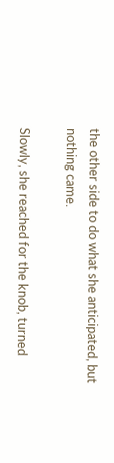the other side to do what she anticipated, but nothing came.

Slowly, she reached for the knob, turned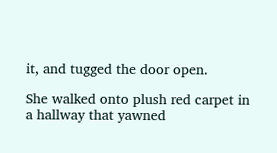it, and tugged the door open.

She walked onto plush red carpet in a hallway that yawned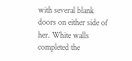with several blank doors on either side of her. White walls completed the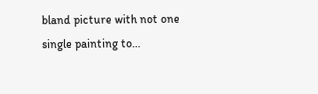bland picture with not one single painting to…